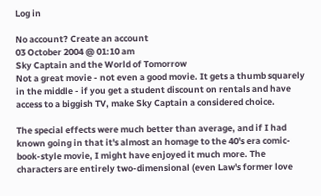Log in

No account? Create an account
03 October 2004 @ 01:10 am
Sky Captain and the World of Tomorrow
Not a great movie - not even a good movie. It gets a thumb squarely in the middle - if you get a student discount on rentals and have access to a biggish TV, make Sky Captain a considered choice.

The special effects were much better than average, and if I had known going in that it's almost an homage to the 40's era comic-book-style movie, I might have enjoyed it much more. The characters are entirely two-dimensional (even Law's former love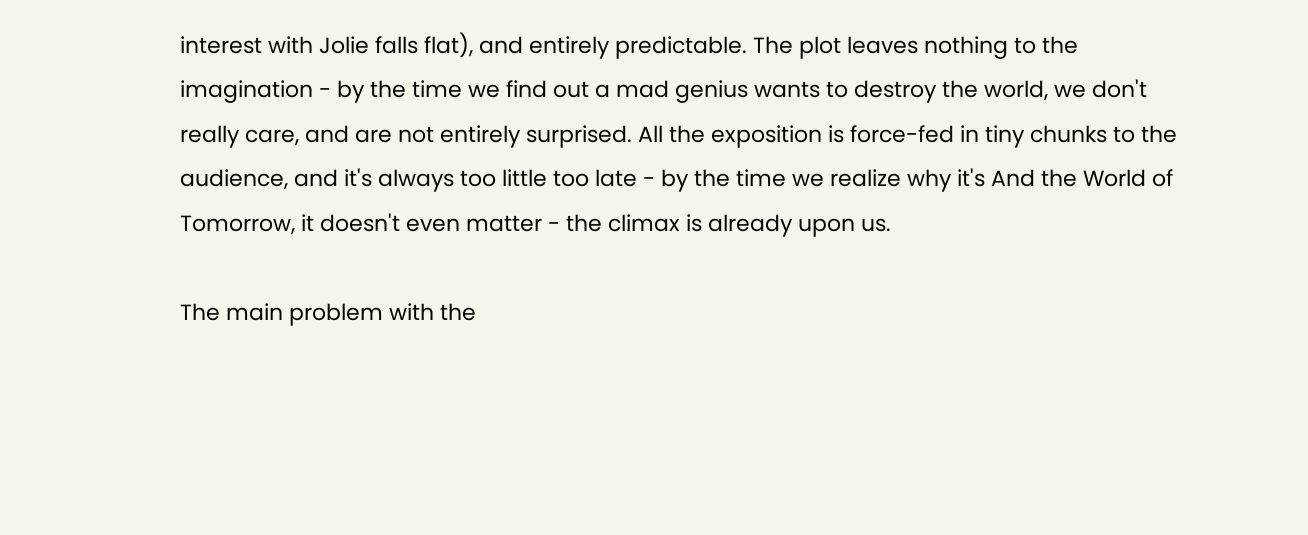interest with Jolie falls flat), and entirely predictable. The plot leaves nothing to the imagination - by the time we find out a mad genius wants to destroy the world, we don't really care, and are not entirely surprised. All the exposition is force-fed in tiny chunks to the audience, and it's always too little too late - by the time we realize why it's And the World of Tomorrow, it doesn't even matter - the climax is already upon us.

The main problem with the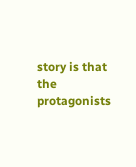story is that the protagonists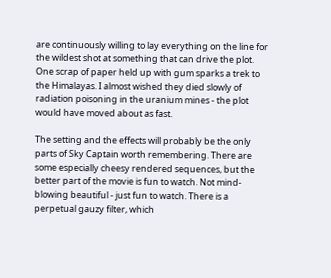are continuously willing to lay everything on the line for the wildest shot at something that can drive the plot. One scrap of paper held up with gum sparks a trek to the Himalayas. I almost wished they died slowly of radiation poisoning in the uranium mines - the plot would have moved about as fast.

The setting and the effects will probably be the only parts of Sky Captain worth remembering. There are some especially cheesy rendered sequences, but the better part of the movie is fun to watch. Not mind-blowing beautiful - just fun to watch. There is a perpetual gauzy filter, which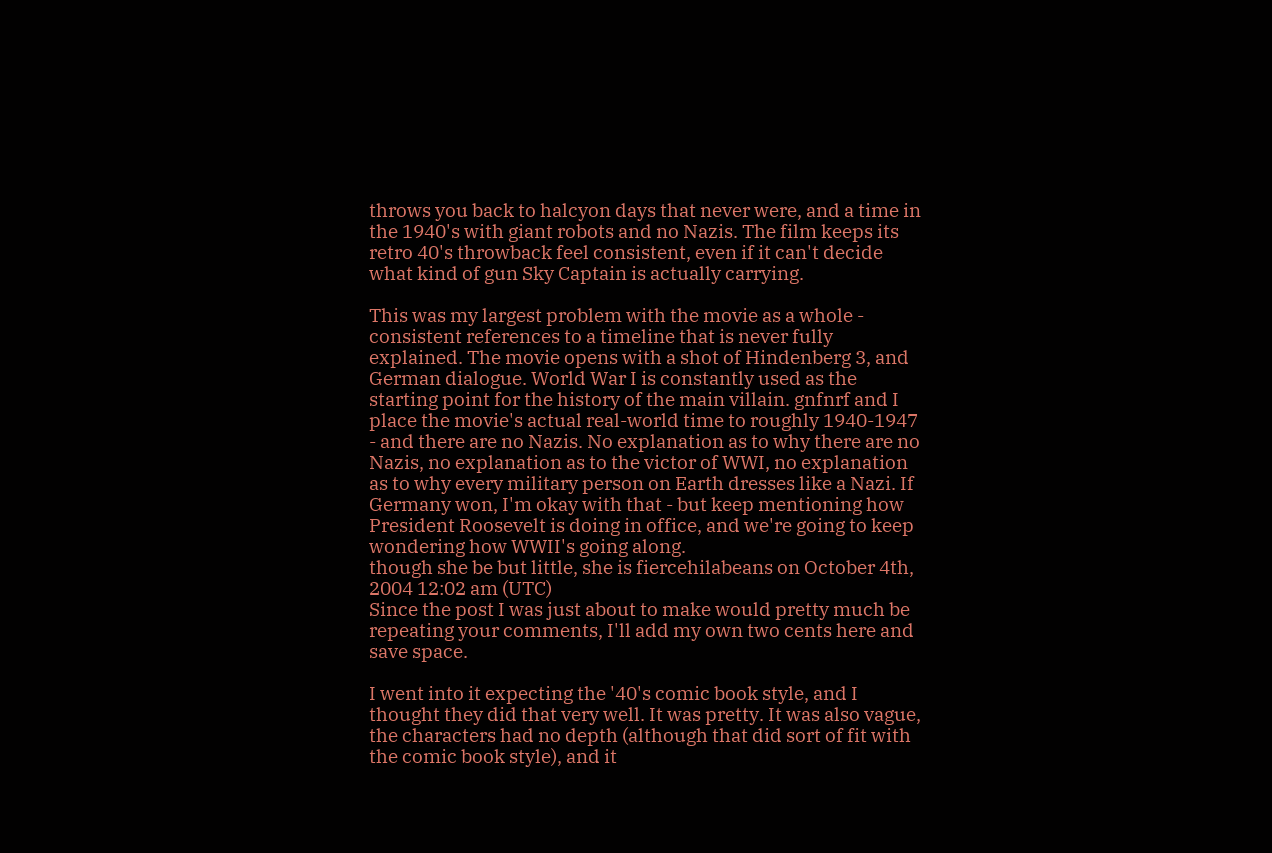throws you back to halcyon days that never were, and a time in the 1940's with giant robots and no Nazis. The film keeps its retro 40's throwback feel consistent, even if it can't decide what kind of gun Sky Captain is actually carrying.

This was my largest problem with the movie as a whole - consistent references to a timeline that is never fully explained. The movie opens with a shot of Hindenberg 3, and German dialogue. World War I is constantly used as the starting point for the history of the main villain. gnfnrf and I place the movie's actual real-world time to roughly 1940-1947 - and there are no Nazis. No explanation as to why there are no Nazis, no explanation as to the victor of WWI, no explanation as to why every military person on Earth dresses like a Nazi. If Germany won, I'm okay with that - but keep mentioning how President Roosevelt is doing in office, and we're going to keep wondering how WWII's going along.
though she be but little, she is fiercehilabeans on October 4th, 2004 12:02 am (UTC)
Since the post I was just about to make would pretty much be repeating your comments, I'll add my own two cents here and save space.

I went into it expecting the '40's comic book style, and I thought they did that very well. It was pretty. It was also vague, the characters had no depth (although that did sort of fit with the comic book style), and it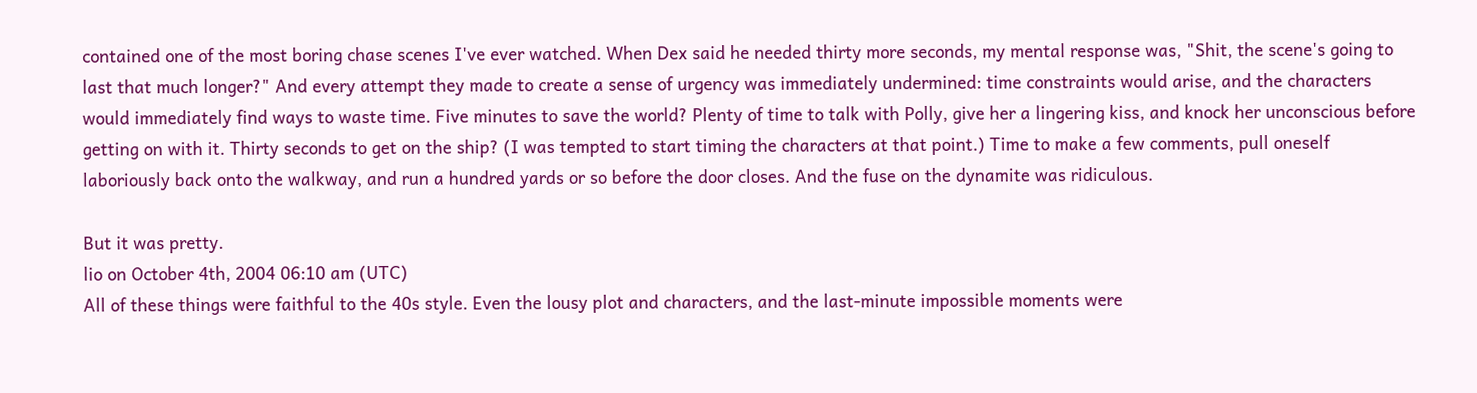contained one of the most boring chase scenes I've ever watched. When Dex said he needed thirty more seconds, my mental response was, "Shit, the scene's going to last that much longer?" And every attempt they made to create a sense of urgency was immediately undermined: time constraints would arise, and the characters would immediately find ways to waste time. Five minutes to save the world? Plenty of time to talk with Polly, give her a lingering kiss, and knock her unconscious before getting on with it. Thirty seconds to get on the ship? (I was tempted to start timing the characters at that point.) Time to make a few comments, pull oneself laboriously back onto the walkway, and run a hundred yards or so before the door closes. And the fuse on the dynamite was ridiculous.

But it was pretty.
lio on October 4th, 2004 06:10 am (UTC)
All of these things were faithful to the 40s style. Even the lousy plot and characters, and the last-minute impossible moments were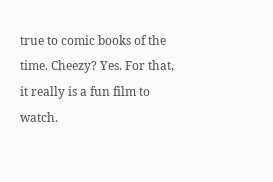true to comic books of the time. Cheezy? Yes. For that, it really is a fun film to watch.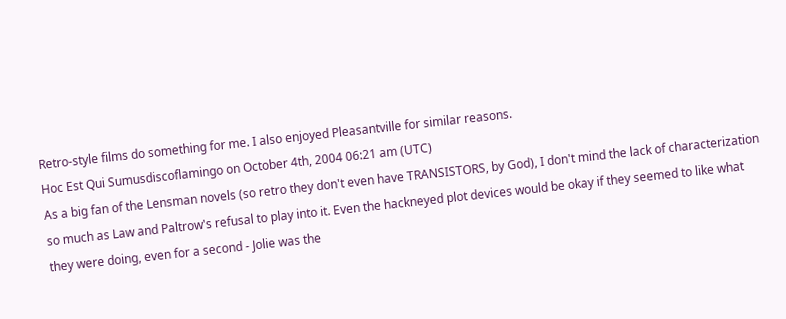Retro-style films do something for me. I also enjoyed Pleasantville for similar reasons.
Hoc Est Qui Sumusdiscoflamingo on October 4th, 2004 06:21 am (UTC)
As a big fan of the Lensman novels (so retro they don't even have TRANSISTORS, by God), I don't mind the lack of characterization so much as Law and Paltrow's refusal to play into it. Even the hackneyed plot devices would be okay if they seemed to like what they were doing, even for a second - Jolie was the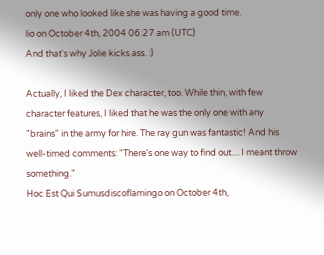only one who looked like she was having a good time.
lio on October 4th, 2004 06:27 am (UTC)
And that's why Jolie kicks ass. :)

Actually, I liked the Dex character, too. While thin, with few character features, I liked that he was the only one with any "brains" in the army for hire. The ray gun was fantastic! And his well-timed comments: "There's one way to find out.... I meant throw something."
Hoc Est Qui Sumusdiscoflamingo on October 4th,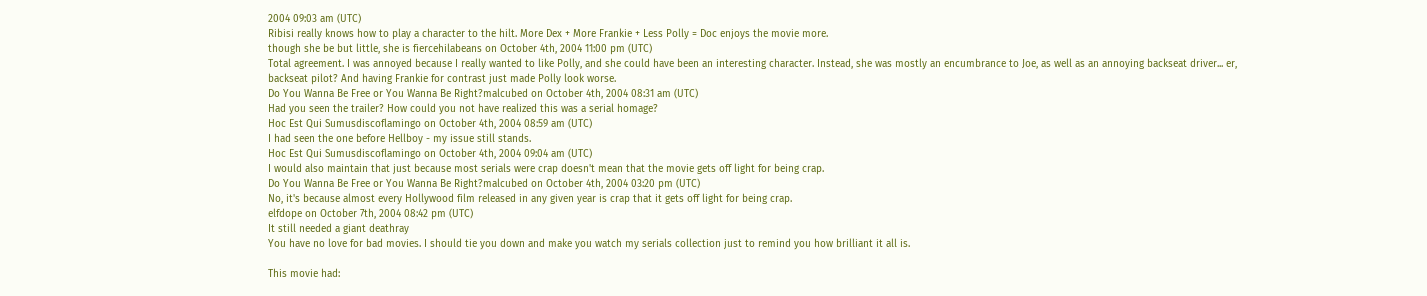2004 09:03 am (UTC)
Ribisi really knows how to play a character to the hilt. More Dex + More Frankie + Less Polly = Doc enjoys the movie more.
though she be but little, she is fiercehilabeans on October 4th, 2004 11:00 pm (UTC)
Total agreement. I was annoyed because I really wanted to like Polly, and she could have been an interesting character. Instead, she was mostly an encumbrance to Joe, as well as an annoying backseat driver... er, backseat pilot? And having Frankie for contrast just made Polly look worse.
Do You Wanna Be Free or You Wanna Be Right?malcubed on October 4th, 2004 08:31 am (UTC)
Had you seen the trailer? How could you not have realized this was a serial homage?
Hoc Est Qui Sumusdiscoflamingo on October 4th, 2004 08:59 am (UTC)
I had seen the one before Hellboy - my issue still stands.
Hoc Est Qui Sumusdiscoflamingo on October 4th, 2004 09:04 am (UTC)
I would also maintain that just because most serials were crap doesn't mean that the movie gets off light for being crap.
Do You Wanna Be Free or You Wanna Be Right?malcubed on October 4th, 2004 03:20 pm (UTC)
No, it's because almost every Hollywood film released in any given year is crap that it gets off light for being crap.
elfdope on October 7th, 2004 08:42 pm (UTC)
It still needed a giant deathray
You have no love for bad movies. I should tie you down and make you watch my serials collection just to remind you how brilliant it all is.

This movie had: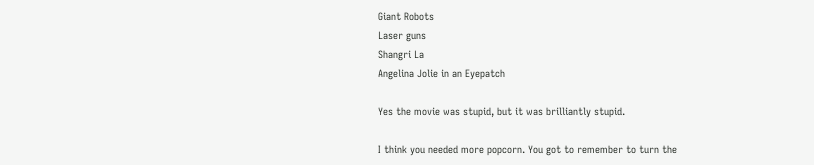Giant Robots
Laser guns
Shangri La
Angelina Jolie in an Eyepatch

Yes the movie was stupid, but it was brilliantly stupid.

I think you needed more popcorn. You got to remember to turn the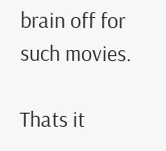brain off for such movies.

Thats it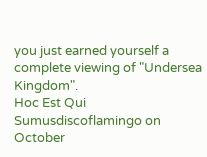you just earned yourself a complete viewing of "Undersea Kingdom".
Hoc Est Qui Sumusdiscoflamingo on October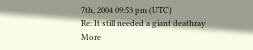7th, 2004 09:53 pm (UTC)
Re: It still needed a giant deathray
More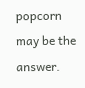popcorn may be the answer.